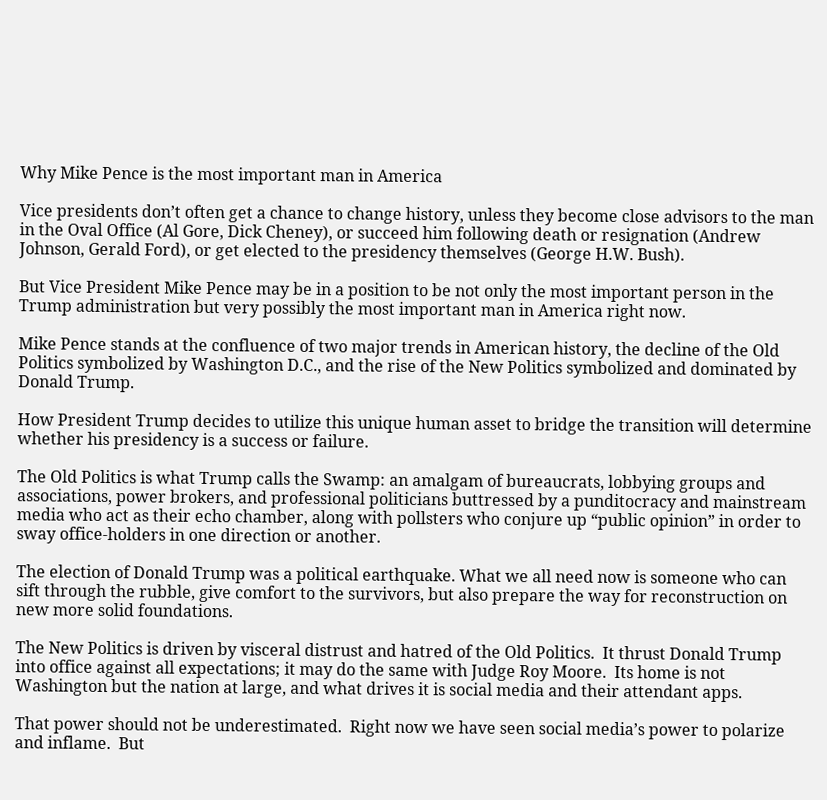Why Mike Pence is the most important man in America

Vice presidents don’t often get a chance to change history, unless they become close advisors to the man in the Oval Office (Al Gore, Dick Cheney), or succeed him following death or resignation (Andrew Johnson, Gerald Ford), or get elected to the presidency themselves (George H.W. Bush).

But Vice President Mike Pence may be in a position to be not only the most important person in the Trump administration but very possibly the most important man in America right now.

Mike Pence stands at the confluence of two major trends in American history, the decline of the Old Politics symbolized by Washington D.C., and the rise of the New Politics symbolized and dominated by Donald Trump.

How President Trump decides to utilize this unique human asset to bridge the transition will determine whether his presidency is a success or failure.

The Old Politics is what Trump calls the Swamp: an amalgam of bureaucrats, lobbying groups and associations, power brokers, and professional politicians buttressed by a punditocracy and mainstream media who act as their echo chamber, along with pollsters who conjure up “public opinion” in order to sway office-holders in one direction or another.

The election of Donald Trump was a political earthquake. What we all need now is someone who can sift through the rubble, give comfort to the survivors, but also prepare the way for reconstruction on new more solid foundations.

The New Politics is driven by visceral distrust and hatred of the Old Politics.  It thrust Donald Trump into office against all expectations; it may do the same with Judge Roy Moore.  Its home is not Washington but the nation at large, and what drives it is social media and their attendant apps.

That power should not be underestimated.  Right now we have seen social media’s power to polarize and inflame.  But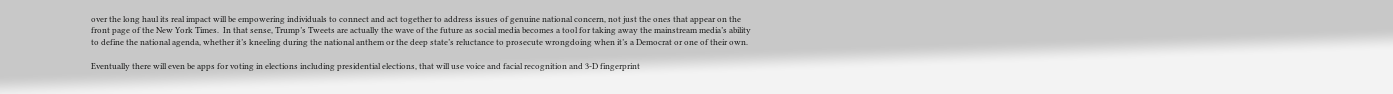over the long haul its real impact will be empowering individuals to connect and act together to address issues of genuine national concern, not just the ones that appear on the front page of the New York Times.  In that sense, Trump’s Tweets are actually the wave of the future as social media becomes a tool for taking away the mainstream media’s ability to define the national agenda, whether it’s kneeling during the national anthem or the deep state’s reluctance to prosecute wrongdoing when it’s a Democrat or one of their own.

Eventually there will even be apps for voting in elections including presidential elections, that will use voice and facial recognition and 3-D fingerprint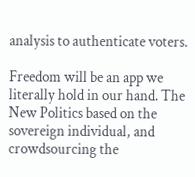analysis to authenticate voters.

Freedom will be an app we literally hold in our hand. The New Politics based on the sovereign individual, and crowdsourcing the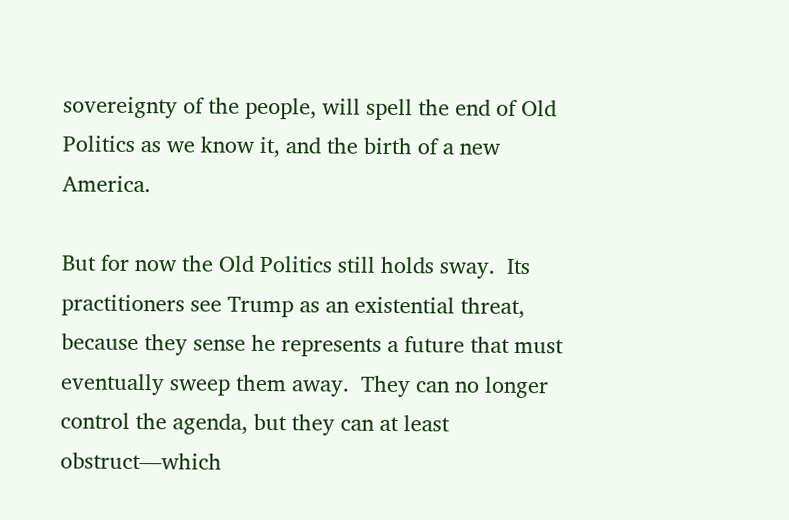sovereignty of the people, will spell the end of Old Politics as we know it, and the birth of a new America.

But for now the Old Politics still holds sway.  Its practitioners see Trump as an existential threat, because they sense he represents a future that must eventually sweep them away.  They can no longer control the agenda, but they can at least obstruct—which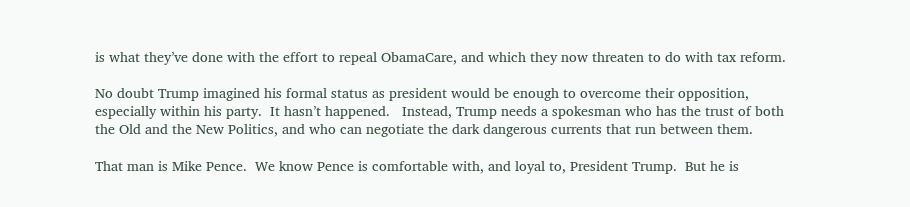is what they’ve done with the effort to repeal ObamaCare, and which they now threaten to do with tax reform.

No doubt Trump imagined his formal status as president would be enough to overcome their opposition, especially within his party.  It hasn’t happened.   Instead, Trump needs a spokesman who has the trust of both the Old and the New Politics, and who can negotiate the dark dangerous currents that run between them.

That man is Mike Pence.  We know Pence is comfortable with, and loyal to, President Trump.  But he is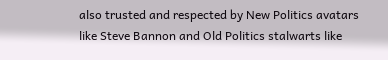also trusted and respected by New Politics avatars like Steve Bannon and Old Politics stalwarts like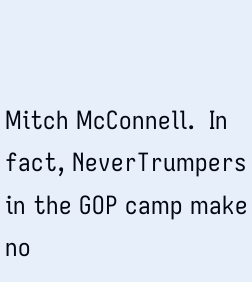Mitch McConnell.  In fact, NeverTrumpers in the GOP camp make no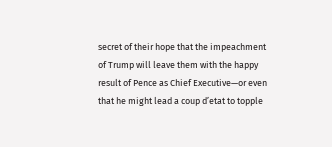secret of their hope that the impeachment of Trump will leave them with the happy result of Pence as Chief Executive—or even that he might lead a coup d’etat to topple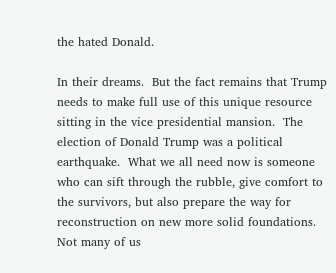the hated Donald.

In their dreams.  But the fact remains that Trump needs to make full use of this unique resource sitting in the vice presidential mansion.  The election of Donald Trump was a political earthquake.  What we all need now is someone who can sift through the rubble, give comfort to the survivors, but also prepare the way for reconstruction on new more solid foundations.  Not many of us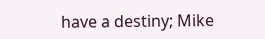have a destiny; Mike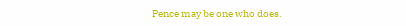Pence may be one who does.